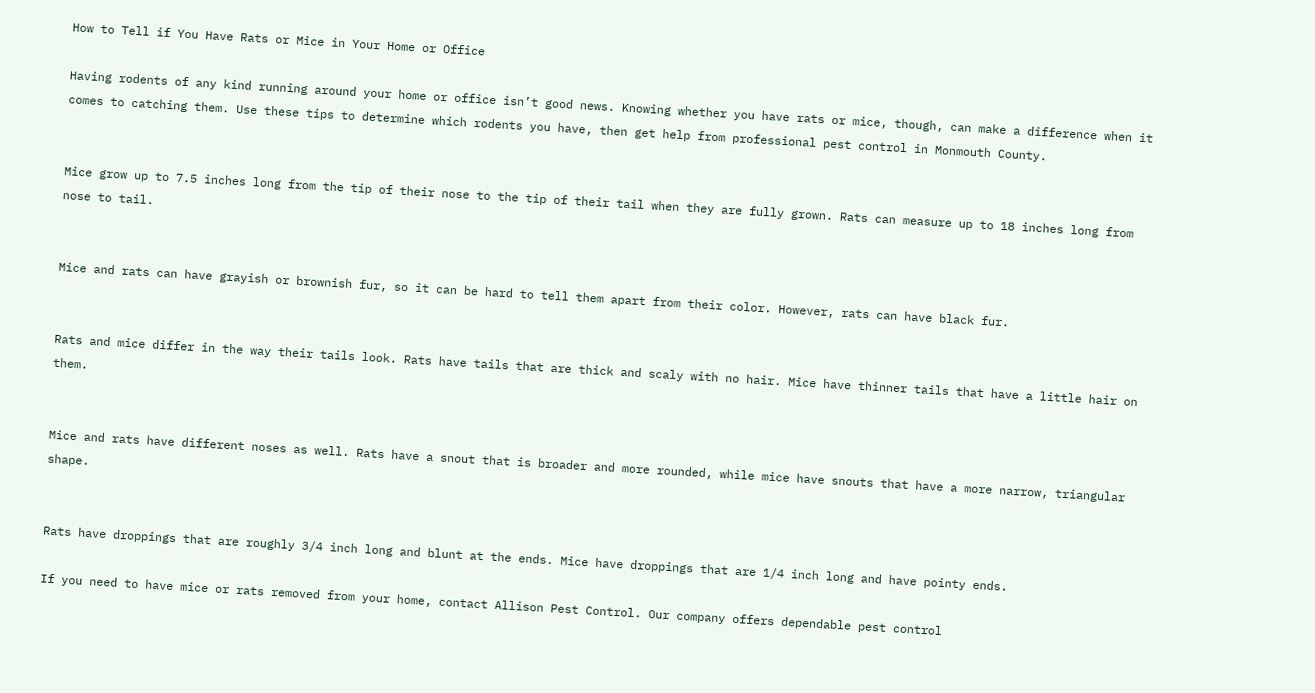How to Tell if You Have Rats or Mice in Your Home or Office

Having rodents of any kind running around your home or office isn’t good news. Knowing whether you have rats or mice, though, can make a difference when it comes to catching them. Use these tips to determine which rodents you have, then get help from professional pest control in Monmouth County.


Mice grow up to 7.5 inches long from the tip of their nose to the tip of their tail when they are fully grown. Rats can measure up to 18 inches long from nose to tail.


Mice and rats can have grayish or brownish fur, so it can be hard to tell them apart from their color. However, rats can have black fur.


Rats and mice differ in the way their tails look. Rats have tails that are thick and scaly with no hair. Mice have thinner tails that have a little hair on them.


Mice and rats have different noses as well. Rats have a snout that is broader and more rounded, while mice have snouts that have a more narrow, triangular shape.


Rats have droppings that are roughly 3/4 inch long and blunt at the ends. Mice have droppings that are 1/4 inch long and have pointy ends.

If you need to have mice or rats removed from your home, contact Allison Pest Control. Our company offers dependable pest control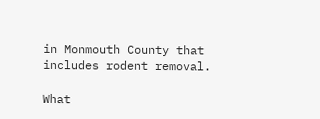in Monmouth County that includes rodent removal.

What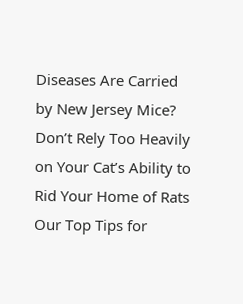Diseases Are Carried by New Jersey Mice?
Don’t Rely Too Heavily on Your Cat’s Ability to Rid Your Home of Rats
Our Top Tips for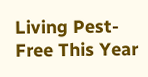Living Pest-Free This Year